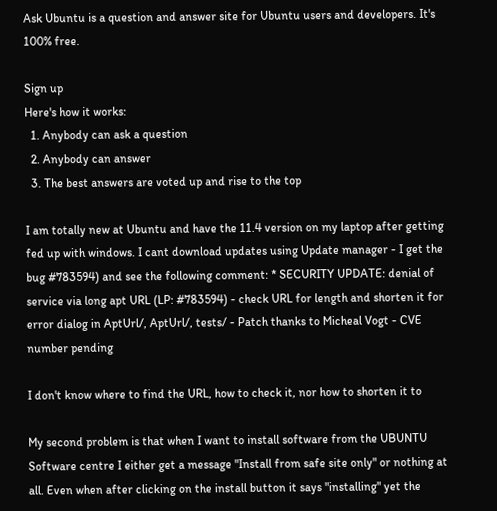Ask Ubuntu is a question and answer site for Ubuntu users and developers. It's 100% free.

Sign up
Here's how it works:
  1. Anybody can ask a question
  2. Anybody can answer
  3. The best answers are voted up and rise to the top

I am totally new at Ubuntu and have the 11.4 version on my laptop after getting fed up with windows. I cant download updates using Update manager - I get the bug #783594) and see the following comment: * SECURITY UPDATE: denial of service via long apt URL (LP: #783594) - check URL for length and shorten it for error dialog in AptUrl/, AptUrl/, tests/ - Patch thanks to Micheal Vogt - CVE number pending

I don't know where to find the URL, how to check it, nor how to shorten it to

My second problem is that when I want to install software from the UBUNTU Software centre I either get a message "Install from safe site only" or nothing at all. Even when after clicking on the install button it says "installing" yet the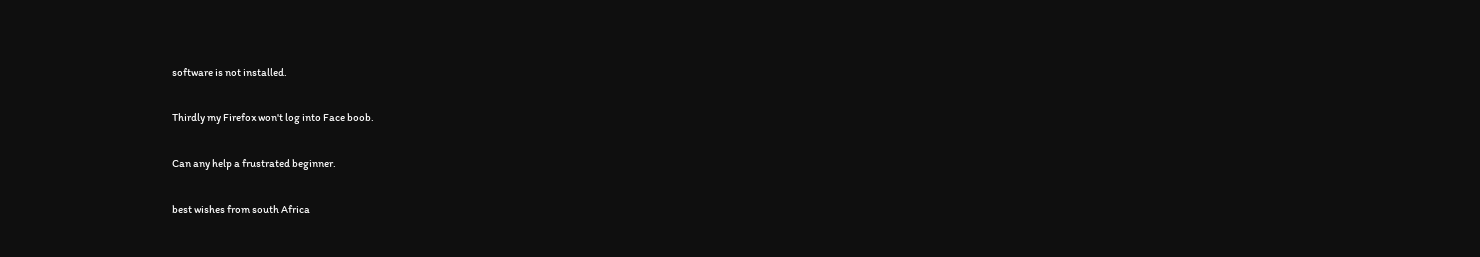software is not installed.

Thirdly my Firefox won't log into Face boob.

Can any help a frustrated beginner.

best wishes from south Africa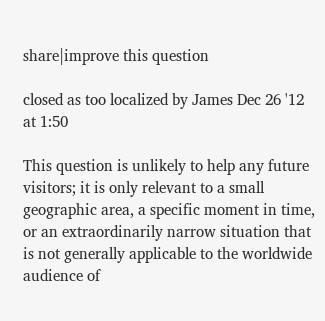share|improve this question

closed as too localized by James Dec 26 '12 at 1:50

This question is unlikely to help any future visitors; it is only relevant to a small geographic area, a specific moment in time, or an extraordinarily narrow situation that is not generally applicable to the worldwide audience of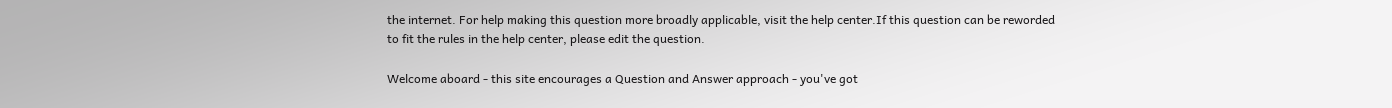the internet. For help making this question more broadly applicable, visit the help center.If this question can be reworded to fit the rules in the help center, please edit the question.

Welcome aboard - this site encourages a Question and Answer approach - you've got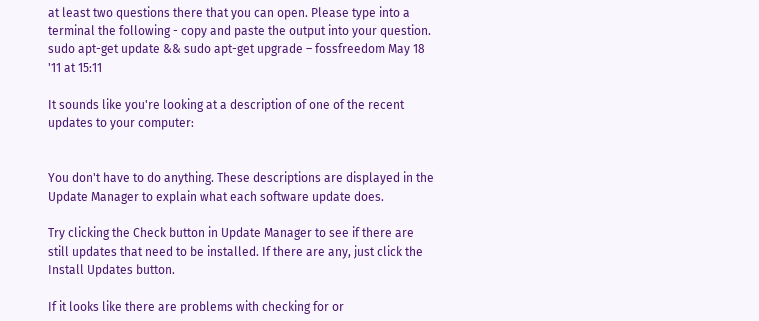at least two questions there that you can open. Please type into a terminal the following - copy and paste the output into your question. sudo apt-get update && sudo apt-get upgrade – fossfreedom May 18 '11 at 15:11

It sounds like you're looking at a description of one of the recent updates to your computer:


You don't have to do anything. These descriptions are displayed in the Update Manager to explain what each software update does.

Try clicking the Check button in Update Manager to see if there are still updates that need to be installed. If there are any, just click the Install Updates button.

If it looks like there are problems with checking for or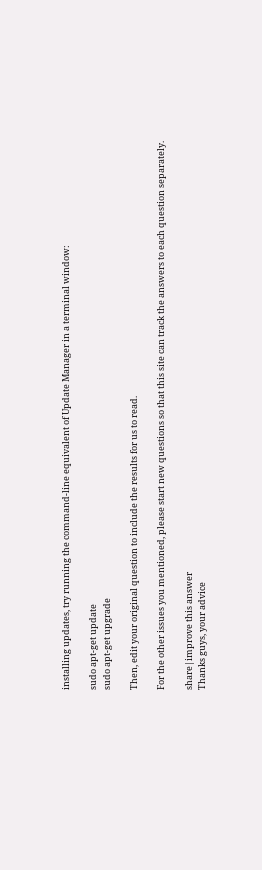installing updates, try running the command-line equivalent of Update Manager in a terminal window:

sudo apt-get update
sudo apt-get upgrade

Then, edit your original question to include the results for us to read.

For the other issues you mentioned, please start new questions so that this site can track the answers to each question separately.

share|improve this answer
Thanks guys, your advice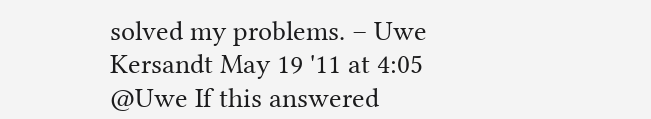solved my problems. – Uwe Kersandt May 19 '11 at 4:05
@Uwe If this answered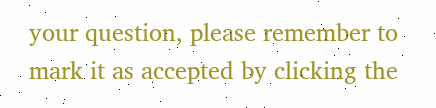your question, please remember to mark it as accepted by clicking the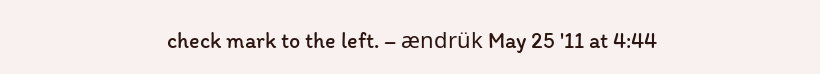check mark to the left. – ændrük May 25 '11 at 4:44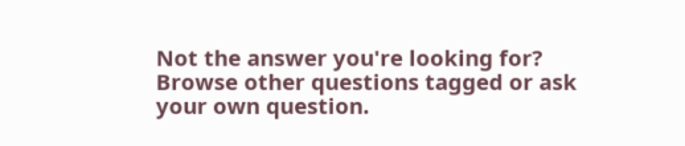Not the answer you're looking for? Browse other questions tagged or ask your own question.